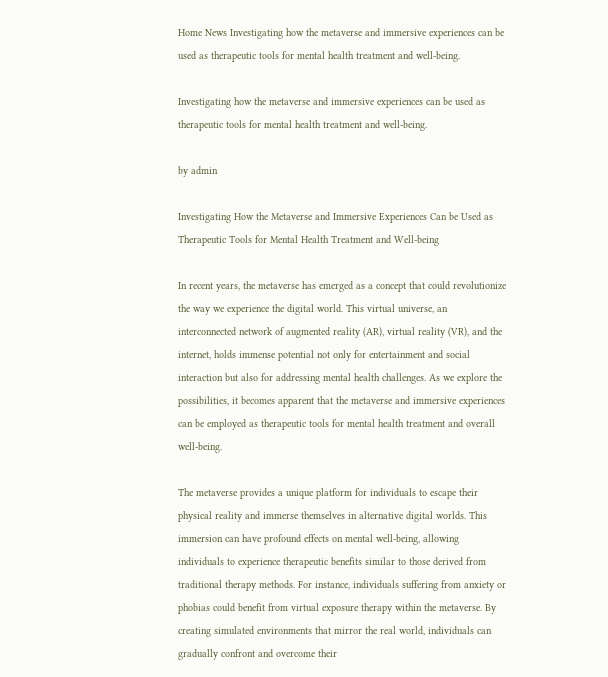Home News Investigating how the metaverse and immersive experiences can be used as therapeutic tools for mental health treatment and well-being.

Investigating how the metaverse and immersive experiences can be used as therapeutic tools for mental health treatment and well-being.

by admin

Investigating How the Metaverse and Immersive Experiences Can be Used as Therapeutic Tools for Mental Health Treatment and Well-being

In recent years, the metaverse has emerged as a concept that could revolutionize the way we experience the digital world. This virtual universe, an interconnected network of augmented reality (AR), virtual reality (VR), and the internet, holds immense potential not only for entertainment and social interaction but also for addressing mental health challenges. As we explore the possibilities, it becomes apparent that the metaverse and immersive experiences can be employed as therapeutic tools for mental health treatment and overall well-being.

The metaverse provides a unique platform for individuals to escape their physical reality and immerse themselves in alternative digital worlds. This immersion can have profound effects on mental well-being, allowing individuals to experience therapeutic benefits similar to those derived from traditional therapy methods. For instance, individuals suffering from anxiety or phobias could benefit from virtual exposure therapy within the metaverse. By creating simulated environments that mirror the real world, individuals can gradually confront and overcome their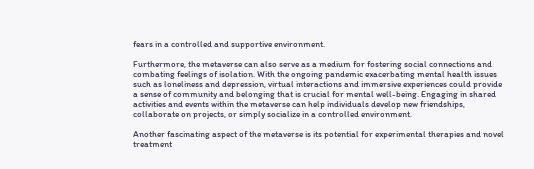fears in a controlled and supportive environment.

Furthermore, the metaverse can also serve as a medium for fostering social connections and combating feelings of isolation. With the ongoing pandemic exacerbating mental health issues such as loneliness and depression, virtual interactions and immersive experiences could provide a sense of community and belonging that is crucial for mental well-being. Engaging in shared activities and events within the metaverse can help individuals develop new friendships, collaborate on projects, or simply socialize in a controlled environment.

Another fascinating aspect of the metaverse is its potential for experimental therapies and novel treatment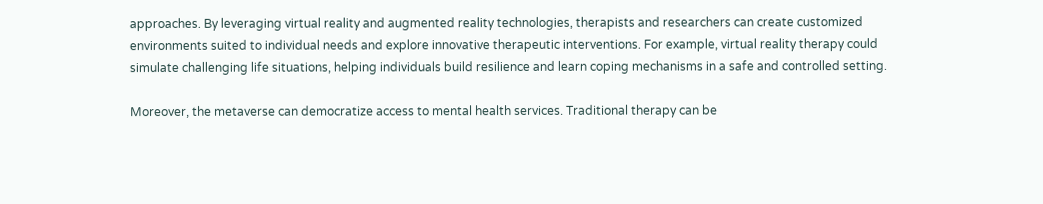approaches. By leveraging virtual reality and augmented reality technologies, therapists and researchers can create customized environments suited to individual needs and explore innovative therapeutic interventions. For example, virtual reality therapy could simulate challenging life situations, helping individuals build resilience and learn coping mechanisms in a safe and controlled setting.

Moreover, the metaverse can democratize access to mental health services. Traditional therapy can be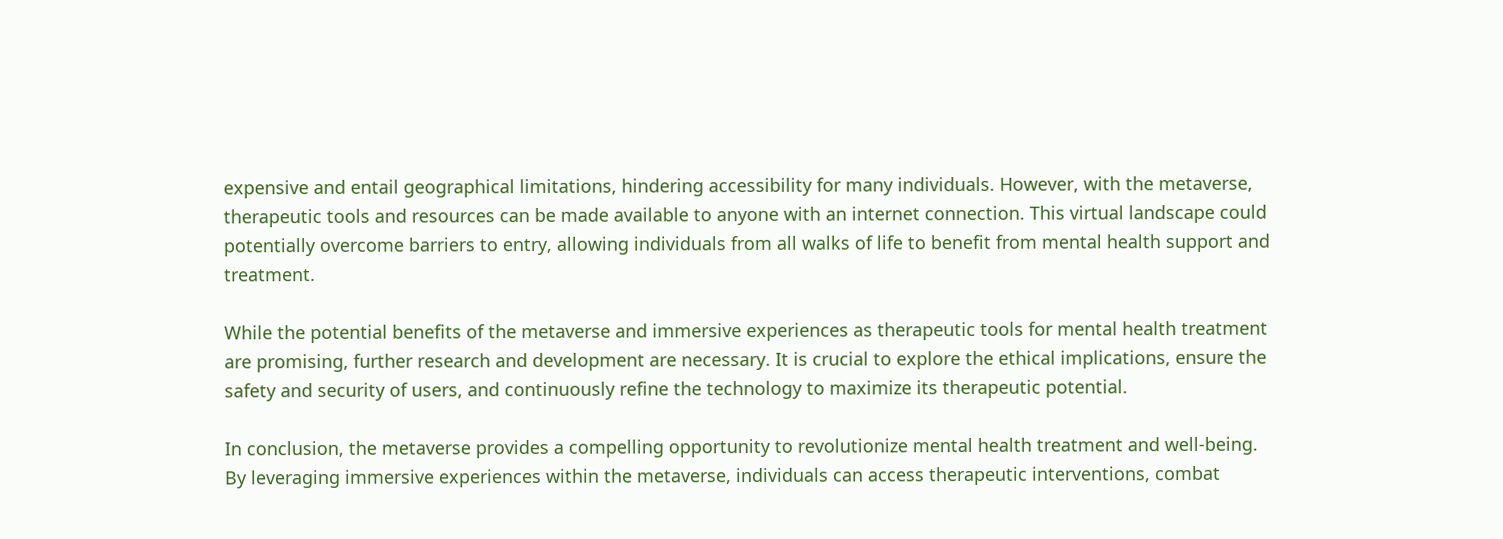expensive and entail geographical limitations, hindering accessibility for many individuals. However, with the metaverse, therapeutic tools and resources can be made available to anyone with an internet connection. This virtual landscape could potentially overcome barriers to entry, allowing individuals from all walks of life to benefit from mental health support and treatment.

While the potential benefits of the metaverse and immersive experiences as therapeutic tools for mental health treatment are promising, further research and development are necessary. It is crucial to explore the ethical implications, ensure the safety and security of users, and continuously refine the technology to maximize its therapeutic potential.

In conclusion, the metaverse provides a compelling opportunity to revolutionize mental health treatment and well-being. By leveraging immersive experiences within the metaverse, individuals can access therapeutic interventions, combat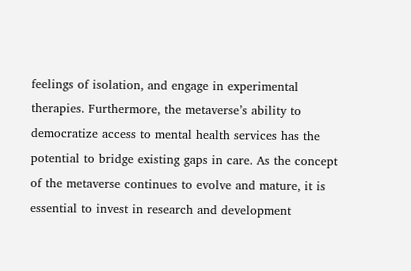feelings of isolation, and engage in experimental therapies. Furthermore, the metaverse’s ability to democratize access to mental health services has the potential to bridge existing gaps in care. As the concept of the metaverse continues to evolve and mature, it is essential to invest in research and development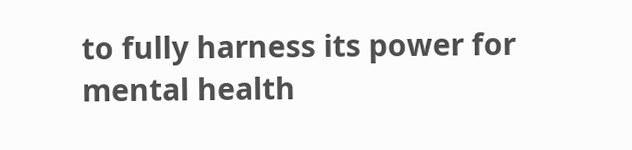to fully harness its power for mental health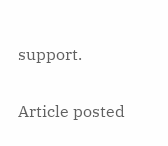support.

Article posted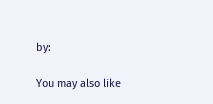by:

You may also like